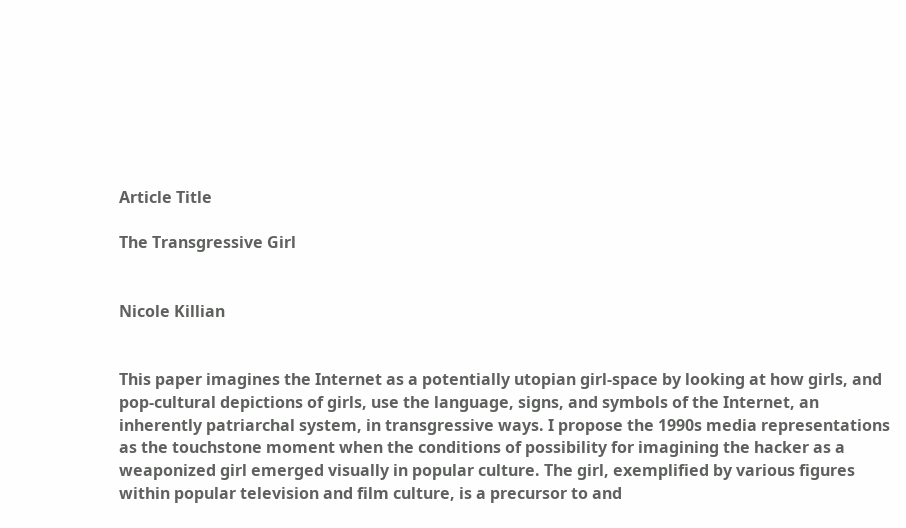Article Title

The Transgressive Girl


Nicole Killian


This paper imagines the Internet as a potentially utopian girl-space by looking at how girls, and pop-cultural depictions of girls, use the language, signs, and symbols of the Internet, an inherently patriarchal system, in transgressive ways. I propose the 1990s media representations as the touchstone moment when the conditions of possibility for imagining the hacker as a weaponized girl emerged visually in popular culture. The girl, exemplified by various figures within popular television and film culture, is a precursor to and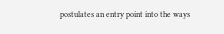postulates an entry point into the ways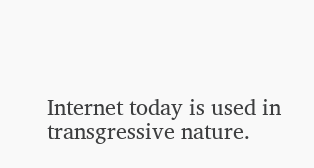Internet today is used in transgressive nature.